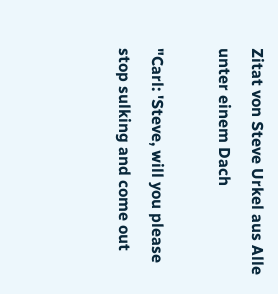Zitat von Steve Urkel aus Alle unter einem Dach

"Carl: 'Steve, will you please stop sulking and come out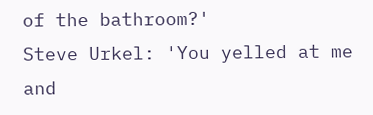of the bathroom?'
Steve Urkel: 'You yelled at me and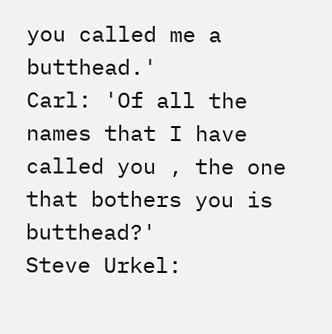you called me a butthead.'
Carl: 'Of all the names that I have called you , the one that bothers you is butthead?'
Steve Urkel: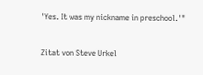'Yes. It was my nickname in preschool.'"

Zitat von Steve Urkel